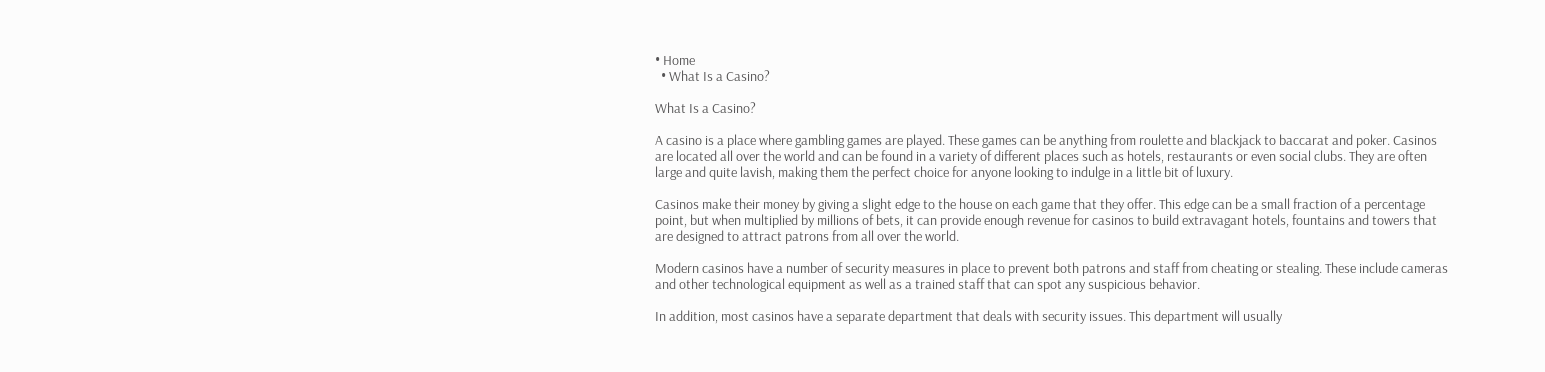• Home
  • What Is a Casino?

What Is a Casino?

A casino is a place where gambling games are played. These games can be anything from roulette and blackjack to baccarat and poker. Casinos are located all over the world and can be found in a variety of different places such as hotels, restaurants or even social clubs. They are often large and quite lavish, making them the perfect choice for anyone looking to indulge in a little bit of luxury.

Casinos make their money by giving a slight edge to the house on each game that they offer. This edge can be a small fraction of a percentage point, but when multiplied by millions of bets, it can provide enough revenue for casinos to build extravagant hotels, fountains and towers that are designed to attract patrons from all over the world.

Modern casinos have a number of security measures in place to prevent both patrons and staff from cheating or stealing. These include cameras and other technological equipment as well as a trained staff that can spot any suspicious behavior.

In addition, most casinos have a separate department that deals with security issues. This department will usually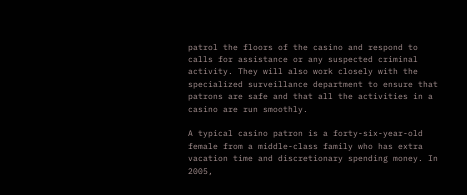patrol the floors of the casino and respond to calls for assistance or any suspected criminal activity. They will also work closely with the specialized surveillance department to ensure that patrons are safe and that all the activities in a casino are run smoothly.

A typical casino patron is a forty-six-year-old female from a middle-class family who has extra vacation time and discretionary spending money. In 2005,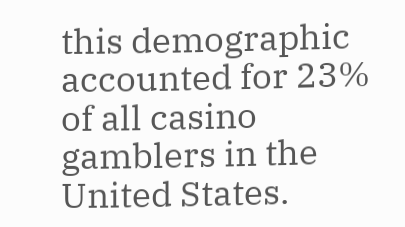this demographic accounted for 23% of all casino gamblers in the United States.